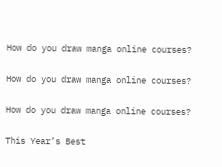How do you draw manga online courses?

How do you draw manga online courses?

How do you draw manga online courses?

This Year’s Best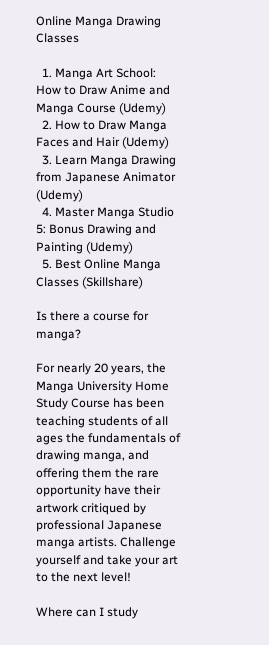Online Manga Drawing Classes

  1. Manga Art School: How to Draw Anime and Manga Course (Udemy)
  2. How to Draw Manga Faces and Hair (Udemy)
  3. Learn Manga Drawing from Japanese Animator (Udemy)
  4. Master Manga Studio 5: Bonus Drawing and Painting (Udemy)
  5. Best Online Manga Classes (Skillshare)

Is there a course for manga?

For nearly 20 years, the Manga University Home Study Course has been teaching students of all ages the fundamentals of drawing manga, and offering them the rare opportunity have their artwork critiqued by professional Japanese manga artists. Challenge yourself and take your art to the next level!

Where can I study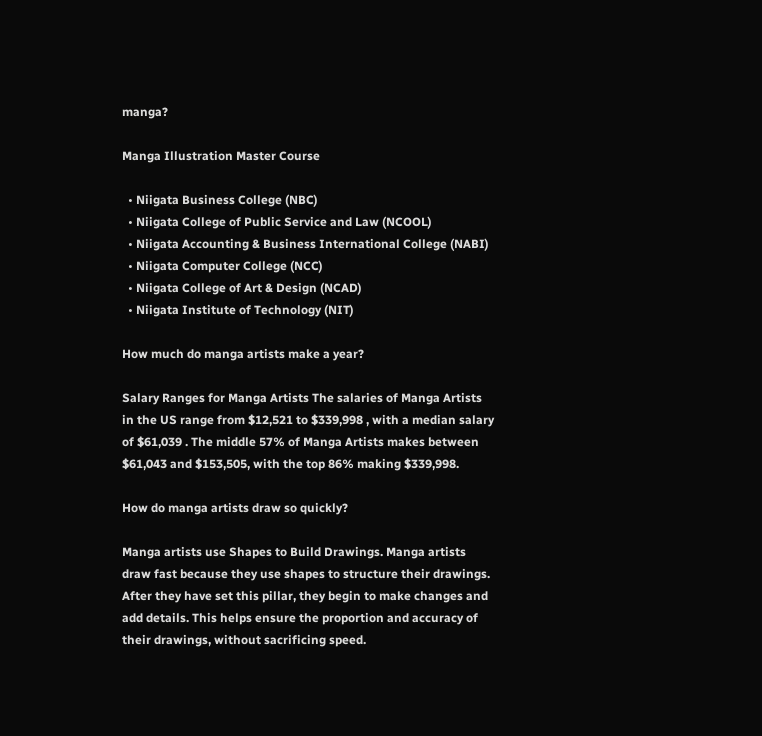manga?

Manga Illustration Master Course

  • Niigata Business College (NBC)
  • Niigata College of Public Service and Law (NCOOL)
  • Niigata Accounting & Business International College (NABI)
  • Niigata Computer College (NCC)
  • Niigata College of Art & Design (NCAD)
  • Niigata Institute of Technology (NIT)

How much do manga artists make a year?

Salary Ranges for Manga Artists The salaries of Manga Artists in the US range from $12,521 to $339,998 , with a median salary of $61,039 . The middle 57% of Manga Artists makes between $61,043 and $153,505, with the top 86% making $339,998.

How do manga artists draw so quickly?

Manga artists use Shapes to Build Drawings. Manga artists draw fast because they use shapes to structure their drawings. After they have set this pillar, they begin to make changes and add details. This helps ensure the proportion and accuracy of their drawings, without sacrificing speed.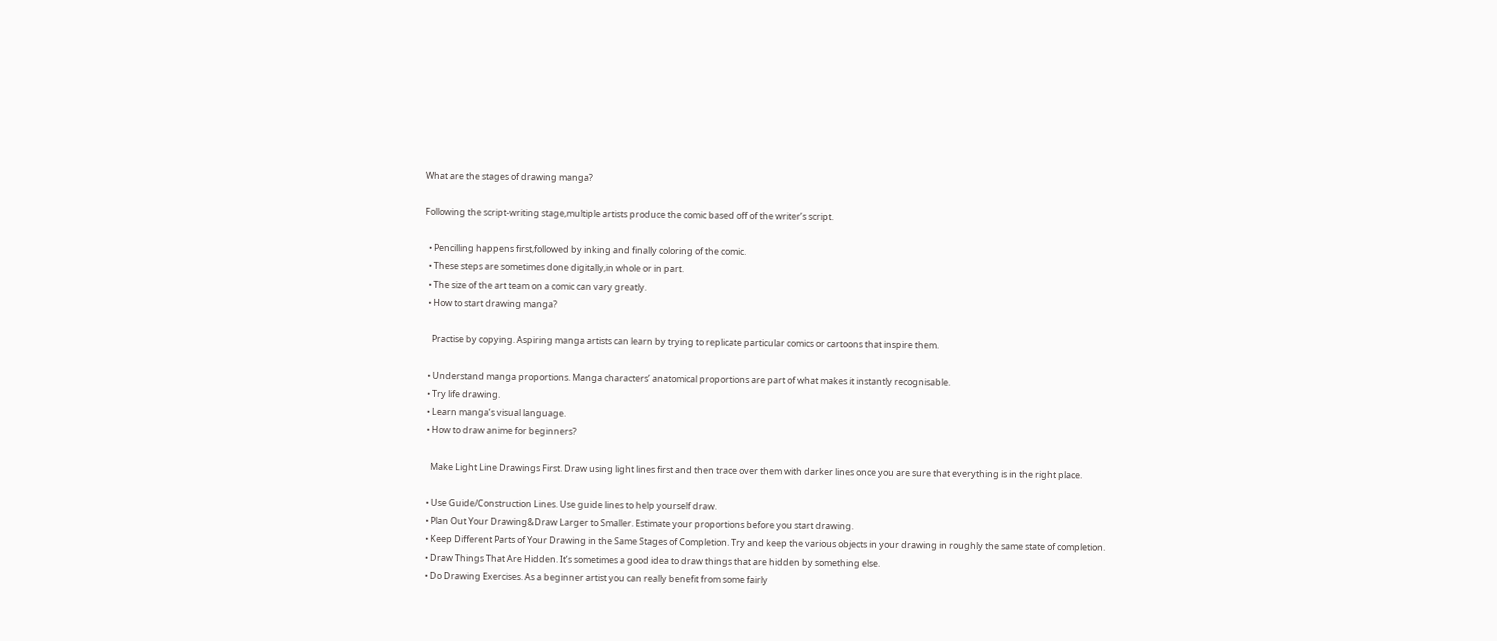What are the stages of drawing manga?

Following the script-writing stage,multiple artists produce the comic based off of the writer’s script.

  • Pencilling happens first,followed by inking and finally coloring of the comic.
  • These steps are sometimes done digitally,in whole or in part.
  • The size of the art team on a comic can vary greatly.
  • How to start drawing manga?

    Practise by copying. Aspiring manga artists can learn by trying to replicate particular comics or cartoons that inspire them.

  • Understand manga proportions. Manga characters’ anatomical proportions are part of what makes it instantly recognisable.
  • Try life drawing.
  • Learn manga’s visual language.
  • How to draw anime for beginners?

    Make Light Line Drawings First. Draw using light lines first and then trace over them with darker lines once you are sure that everything is in the right place.

  • Use Guide/Construction Lines. Use guide lines to help yourself draw.
  • Plan Out Your Drawing&Draw Larger to Smaller. Estimate your proportions before you start drawing.
  • Keep Different Parts of Your Drawing in the Same Stages of Completion. Try and keep the various objects in your drawing in roughly the same state of completion.
  • Draw Things That Are Hidden. It’s sometimes a good idea to draw things that are hidden by something else.
  • Do Drawing Exercises. As a beginner artist you can really benefit from some fairly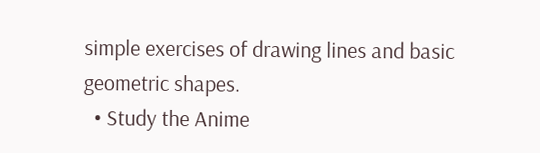simple exercises of drawing lines and basic geometric shapes.
  • Study the Anime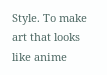Style. To make art that looks like anime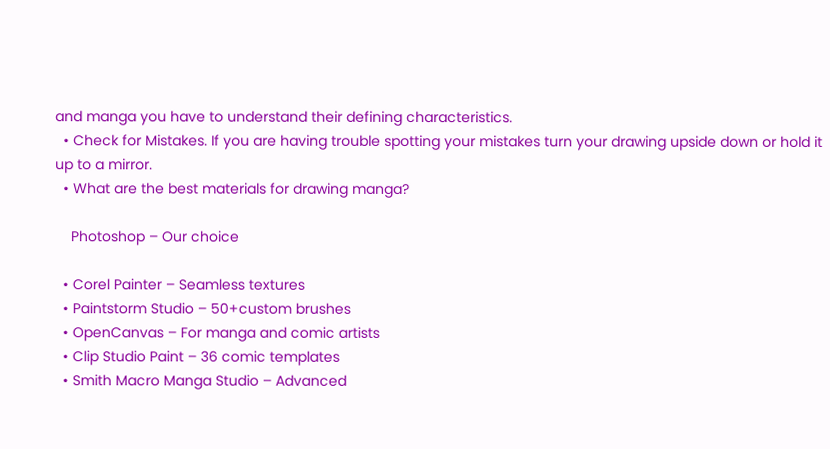and manga you have to understand their defining characteristics.
  • Check for Mistakes. If you are having trouble spotting your mistakes turn your drawing upside down or hold it up to a mirror.
  • What are the best materials for drawing manga?

    Photoshop – Our choice

  • Corel Painter – Seamless textures
  • Paintstorm Studio – 50+custom brushes
  • OpenCanvas – For manga and comic artists
  • Clip Studio Paint – 36 comic templates
  • Smith Macro Manga Studio – Advanced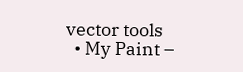vector tools
  • My Paint –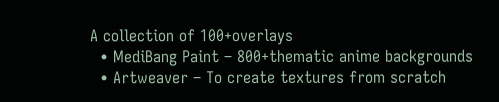A collection of 100+overlays
  • MediBang Paint – 800+thematic anime backgrounds
  • Artweaver – To create textures from scratch